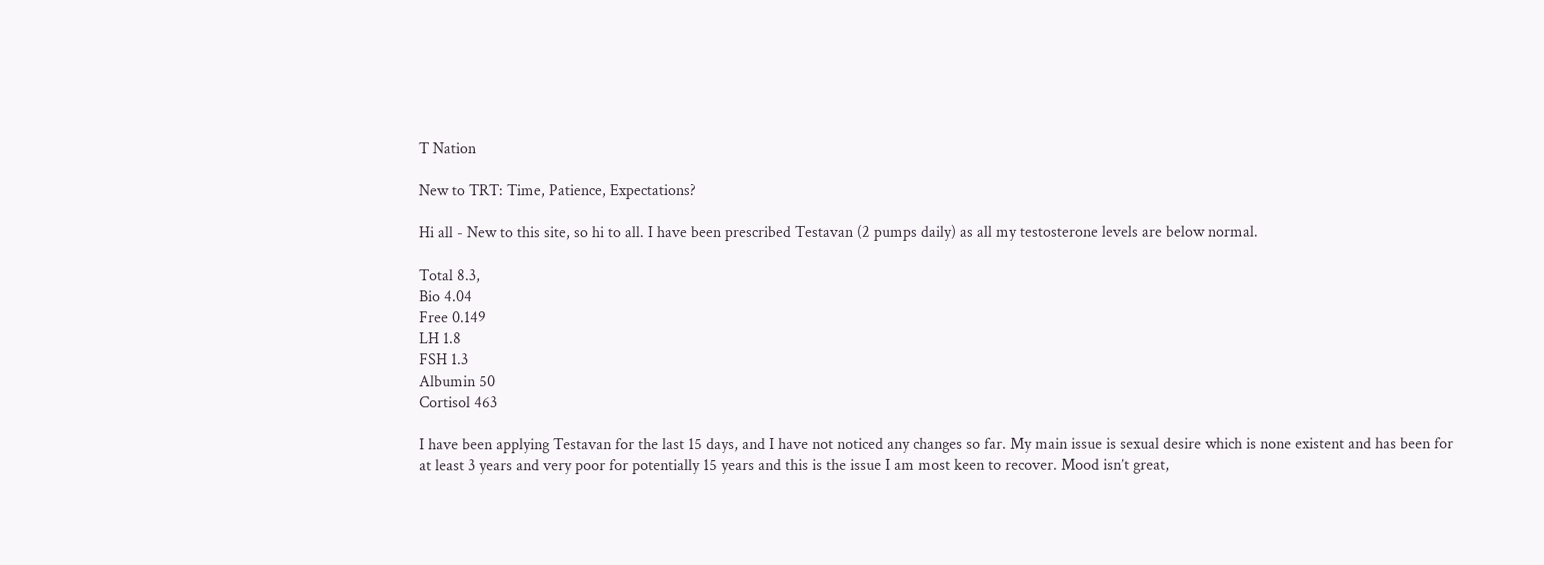T Nation

New to TRT: Time, Patience, Expectations?

Hi all - New to this site, so hi to all. I have been prescribed Testavan (2 pumps daily) as all my testosterone levels are below normal.

Total 8.3,
Bio 4.04
Free 0.149
LH 1.8
FSH 1.3
Albumin 50
Cortisol 463

I have been applying Testavan for the last 15 days, and I have not noticed any changes so far. My main issue is sexual desire which is none existent and has been for at least 3 years and very poor for potentially 15 years and this is the issue I am most keen to recover. Mood isn’t great,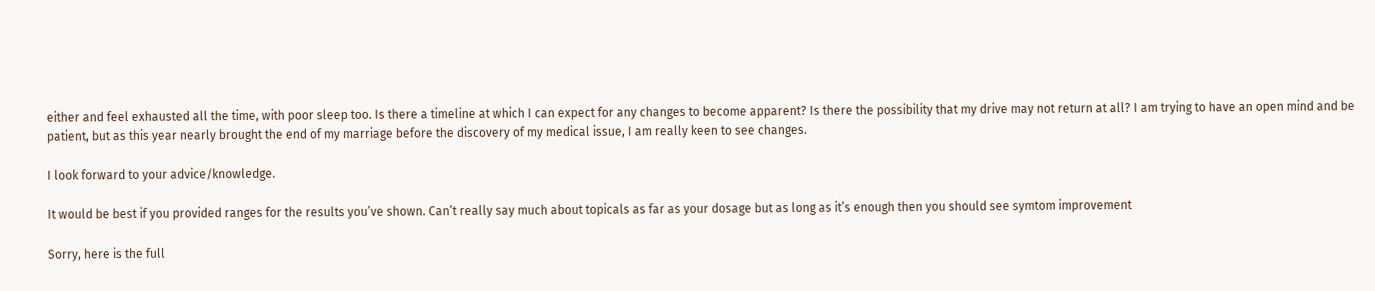either and feel exhausted all the time, with poor sleep too. Is there a timeline at which I can expect for any changes to become apparent? Is there the possibility that my drive may not return at all? I am trying to have an open mind and be patient, but as this year nearly brought the end of my marriage before the discovery of my medical issue, I am really keen to see changes.

I look forward to your advice/knowledge.

It would be best if you provided ranges for the results you’ve shown. Can’t really say much about topicals as far as your dosage but as long as it’s enough then you should see symtom improvement

Sorry, here is the full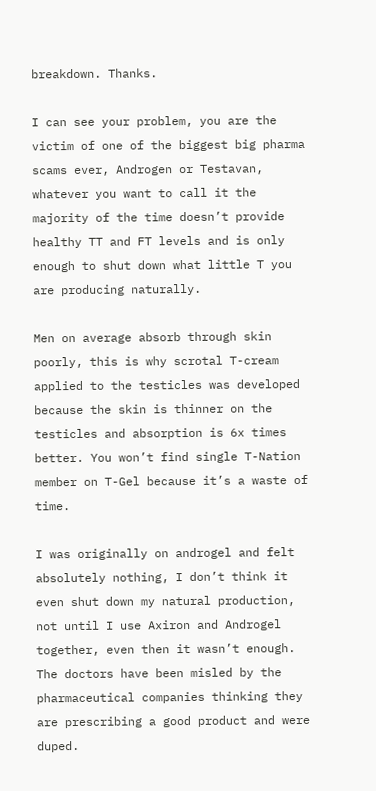breakdown. Thanks.

I can see your problem, you are the victim of one of the biggest big pharma scams ever, Androgen or Testavan, whatever you want to call it the majority of the time doesn’t provide healthy TT and FT levels and is only enough to shut down what little T you are producing naturally.

Men on average absorb through skin poorly, this is why scrotal T-cream applied to the testicles was developed because the skin is thinner on the testicles and absorption is 6x times better. You won’t find single T-Nation member on T-Gel because it’s a waste of time.

I was originally on androgel and felt absolutely nothing, I don’t think it even shut down my natural production, not until I use Axiron and Androgel together, even then it wasn’t enough. The doctors have been misled by the pharmaceutical companies thinking they are prescribing a good product and were duped.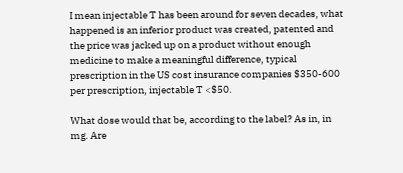I mean injectable T has been around for seven decades, what happened is an inferior product was created, patented and the price was jacked up on a product without enough medicine to make a meaningful difference, typical prescription in the US cost insurance companies $350-600 per prescription, injectable T <$50.

What dose would that be, according to the label? As in, in mg. Are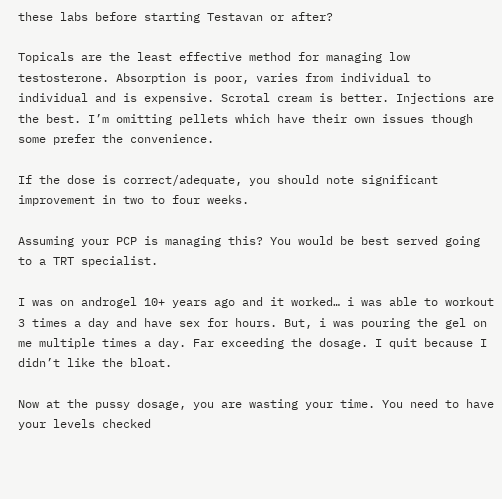these labs before starting Testavan or after?

Topicals are the least effective method for managing low testosterone. Absorption is poor, varies from individual to individual and is expensive. Scrotal cream is better. Injections are the best. I’m omitting pellets which have their own issues though some prefer the convenience.

If the dose is correct/adequate, you should note significant improvement in two to four weeks.

Assuming your PCP is managing this? You would be best served going to a TRT specialist.

I was on androgel 10+ years ago and it worked… i was able to workout 3 times a day and have sex for hours. But, i was pouring the gel on me multiple times a day. Far exceeding the dosage. I quit because I didn’t like the bloat.

Now at the pussy dosage, you are wasting your time. You need to have your levels checked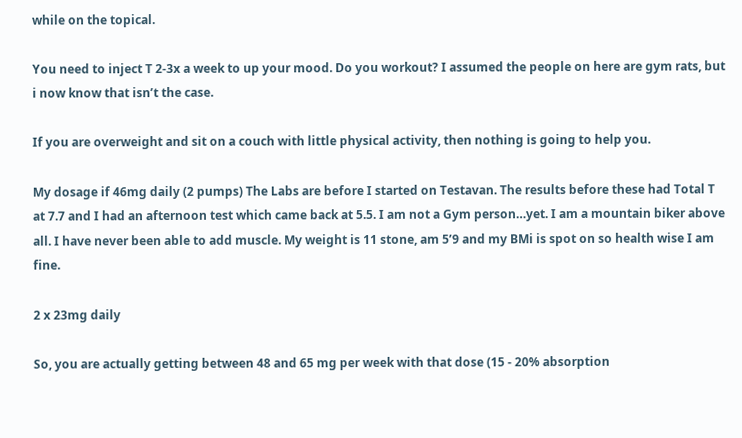while on the topical.

You need to inject T 2-3x a week to up your mood. Do you workout? I assumed the people on here are gym rats, but i now know that isn’t the case.

If you are overweight and sit on a couch with little physical activity, then nothing is going to help you.

My dosage if 46mg daily (2 pumps) The Labs are before I started on Testavan. The results before these had Total T at 7.7 and I had an afternoon test which came back at 5.5. I am not a Gym person…yet. I am a mountain biker above all. I have never been able to add muscle. My weight is 11 stone, am 5’9 and my BMi is spot on so health wise I am fine.

2 x 23mg daily

So, you are actually getting between 48 and 65 mg per week with that dose (15 - 20% absorption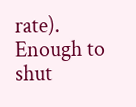rate). Enough to shut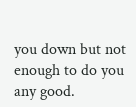you down but not enough to do you any good.